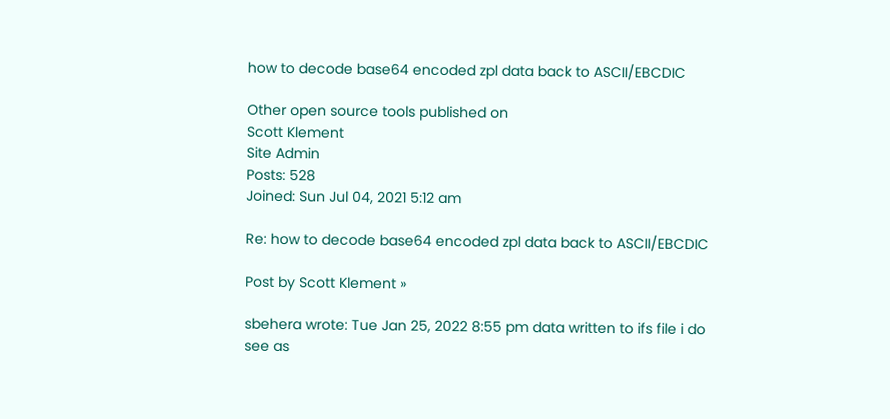how to decode base64 encoded zpl data back to ASCII/EBCDIC

Other open source tools published on
Scott Klement
Site Admin
Posts: 528
Joined: Sun Jul 04, 2021 5:12 am

Re: how to decode base64 encoded zpl data back to ASCII/EBCDIC

Post by Scott Klement »

sbehera wrote: Tue Jan 25, 2022 8:55 pm data written to ifs file i do see as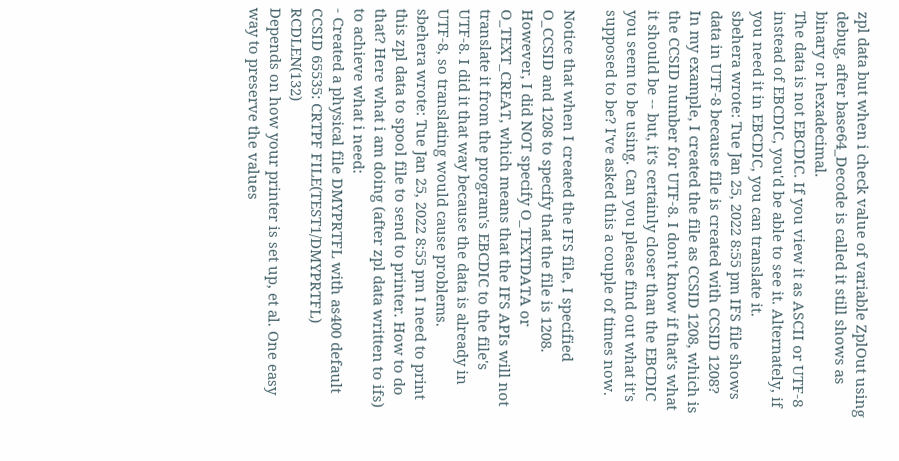zpl data but when i check value of variable ZplOut using debug, after base64_Decode is called it still shows as binary or hexadecimal.
The data is not EBCDIC. If you view it as ASCII or UTF-8 instead of EBCDIC, you'd be able to see it. Alternately, if you need it in EBCDIC, you can translate it.
sbehera wrote: Tue Jan 25, 2022 8:55 pm IFS file shows data in UTF-8 because file is created with CCSID 1208?
In my example, I created the file as CCSID 1208, which is the CCSID number for UTF-8. I don't know if that's what it should be -- but, it's certainly closer than the EBCDIC you seem to be using. Can you please find out what it's supposed to be? I've asked this a couple of times now.

Notice that when I created the IFS file, I specified O_CCSID and 1208 to specify that the file is 1208. However, I did NOT specify O_TEXTDATA or O_TEXT_CREAT, which means that the IFS APIs will not translate it from the program's EBCDIC to the file's UTF-8. I did it that way because the data is already in UTF-8, so translating would cause problems.
sbehera wrote: Tue Jan 25, 2022 8:55 pm I need to print this zpl data to spool file to send to printer. How to do that? Here what i am doing (after zpl data written to ifs) to achieve what i need:
- Created a physical file DMYPRTFL with as400 default CCSID 65535: CRTPF FILE(TEST1/DMYPRTFL) RCDLEN(132)
Depends on how your printer is set up, et al. One easy way to preserve the values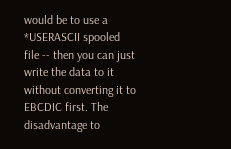would be to use a *USERASCII spooled file -- then you can just write the data to it without converting it to EBCDIC first. The disadvantage to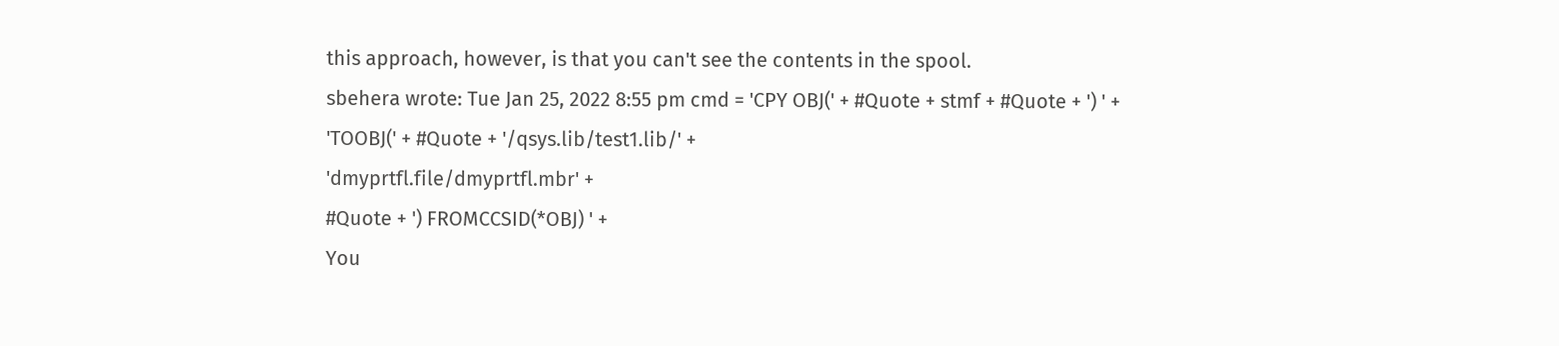this approach, however, is that you can't see the contents in the spool.
sbehera wrote: Tue Jan 25, 2022 8:55 pm cmd = 'CPY OBJ(' + #Quote + stmf + #Quote + ') ' +
'TOOBJ(' + #Quote + '/qsys.lib/test1.lib/' +
'dmyprtfl.file/dmyprtfl.mbr' +
#Quote + ') FROMCCSID(*OBJ) ' +
You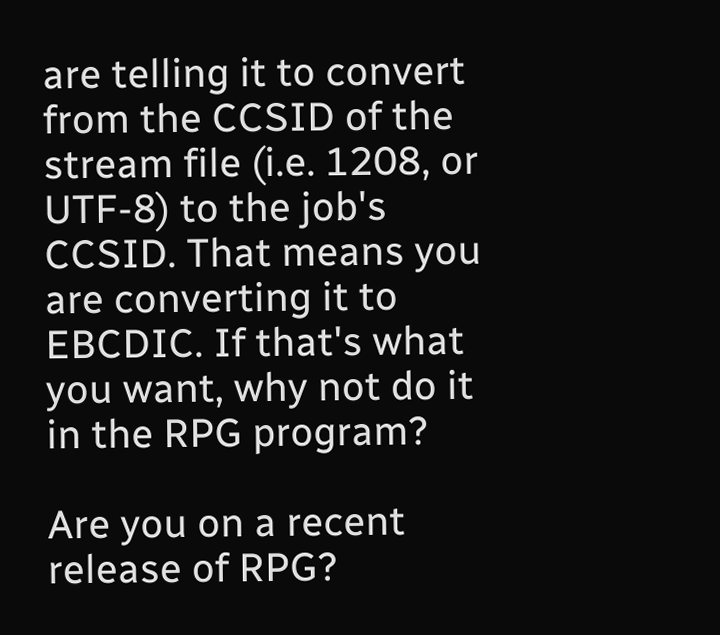are telling it to convert from the CCSID of the stream file (i.e. 1208, or UTF-8) to the job's CCSID. That means you are converting it to EBCDIC. If that's what you want, why not do it in the RPG program?

Are you on a recent release of RPG?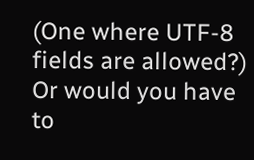(One where UTF-8 fields are allowed?) Or would you have to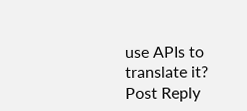use APIs to translate it?
Post Reply